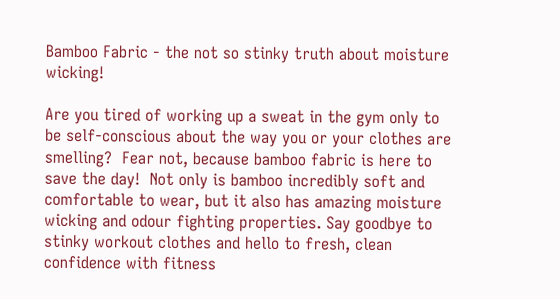Bamboo Fabric - the not so stinky truth about moisture wicking!

Are you tired of working up a sweat in the gym only to be self-conscious about the way you or your clothes are smelling?  Fear not, because bamboo fabric is here to save the day!  Not only is bamboo incredibly soft and comfortable to wear, but it also has amazing moisture wicking and odour fighting properties. Say goodbye to stinky workout clothes and hello to fresh, clean confidence with fitness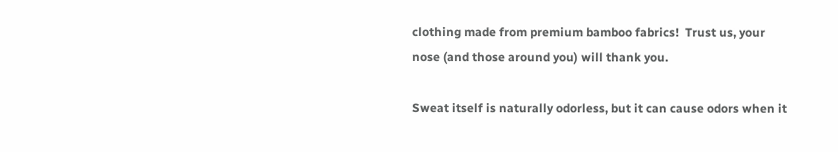clothing made from premium bamboo fabrics!  Trust us, your nose (and those around you) will thank you.

Sweat itself is naturally odorless, but it can cause odors when it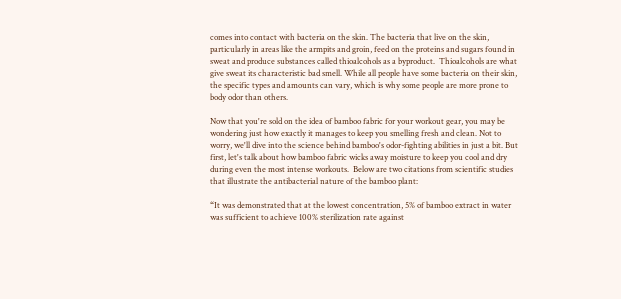comes into contact with bacteria on the skin. The bacteria that live on the skin, particularly in areas like the armpits and groin, feed on the proteins and sugars found in sweat and produce substances called thioalcohols as a byproduct.  Thioalcohols are what give sweat its characteristic bad smell. While all people have some bacteria on their skin, the specific types and amounts can vary, which is why some people are more prone to body odor than others.

Now that you're sold on the idea of bamboo fabric for your workout gear, you may be wondering just how exactly it manages to keep you smelling fresh and clean. Not to worry, we'll dive into the science behind bamboo's odor-fighting abilities in just a bit. But first, let's talk about how bamboo fabric wicks away moisture to keep you cool and dry during even the most intense workouts.  Below are two citations from scientific studies that illustrate the antibacterial nature of the bamboo plant:

“It was demonstrated that at the lowest concentration, 5% of bamboo extract in water was sufficient to achieve 100% sterilization rate against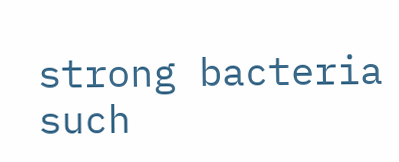strong bacteria such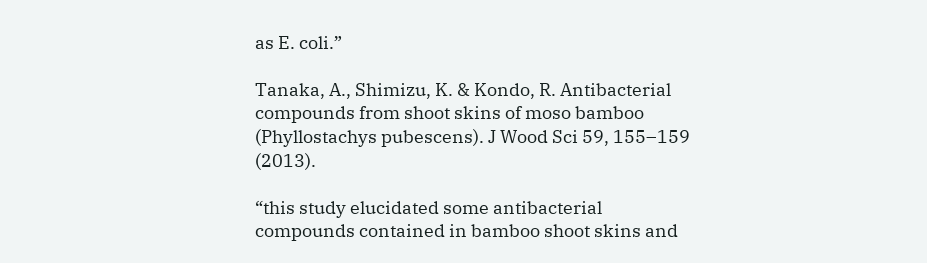as E. coli.”

Tanaka, A., Shimizu, K. & Kondo, R. Antibacterial compounds from shoot skins of moso bamboo (Phyllostachys pubescens). J Wood Sci 59, 155–159 (2013).

“this study elucidated some antibacterial compounds contained in bamboo shoot skins and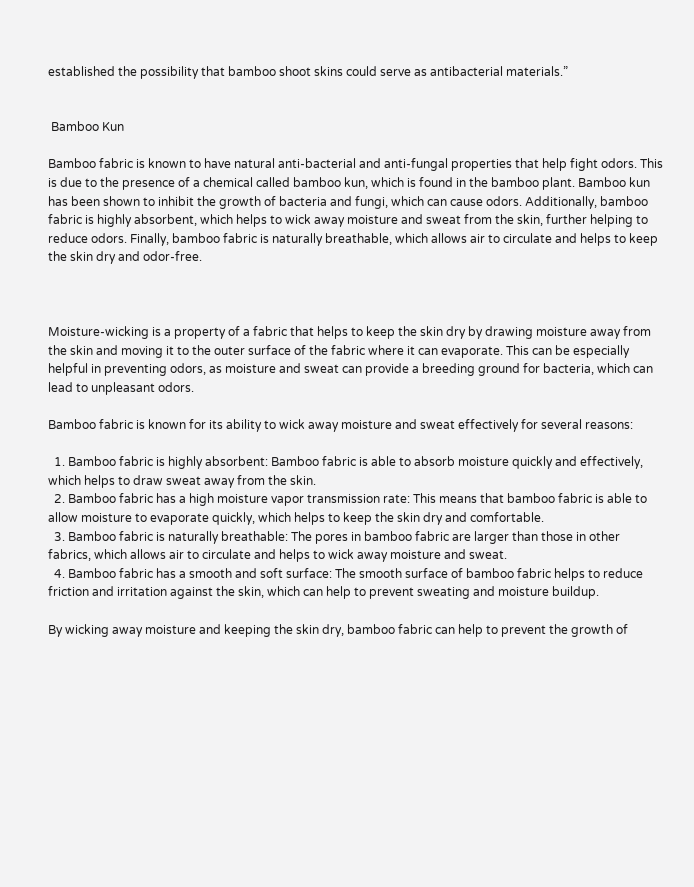established the possibility that bamboo shoot skins could serve as antibacterial materials.”


 Bamboo Kun

Bamboo fabric is known to have natural anti-bacterial and anti-fungal properties that help fight odors. This is due to the presence of a chemical called bamboo kun, which is found in the bamboo plant. Bamboo kun has been shown to inhibit the growth of bacteria and fungi, which can cause odors. Additionally, bamboo fabric is highly absorbent, which helps to wick away moisture and sweat from the skin, further helping to reduce odors. Finally, bamboo fabric is naturally breathable, which allows air to circulate and helps to keep the skin dry and odor-free.



Moisture-wicking is a property of a fabric that helps to keep the skin dry by drawing moisture away from the skin and moving it to the outer surface of the fabric where it can evaporate. This can be especially helpful in preventing odors, as moisture and sweat can provide a breeding ground for bacteria, which can lead to unpleasant odors.

Bamboo fabric is known for its ability to wick away moisture and sweat effectively for several reasons:

  1. Bamboo fabric is highly absorbent: Bamboo fabric is able to absorb moisture quickly and effectively, which helps to draw sweat away from the skin.
  2. Bamboo fabric has a high moisture vapor transmission rate: This means that bamboo fabric is able to allow moisture to evaporate quickly, which helps to keep the skin dry and comfortable.
  3. Bamboo fabric is naturally breathable: The pores in bamboo fabric are larger than those in other fabrics, which allows air to circulate and helps to wick away moisture and sweat.
  4. Bamboo fabric has a smooth and soft surface: The smooth surface of bamboo fabric helps to reduce friction and irritation against the skin, which can help to prevent sweating and moisture buildup.

By wicking away moisture and keeping the skin dry, bamboo fabric can help to prevent the growth of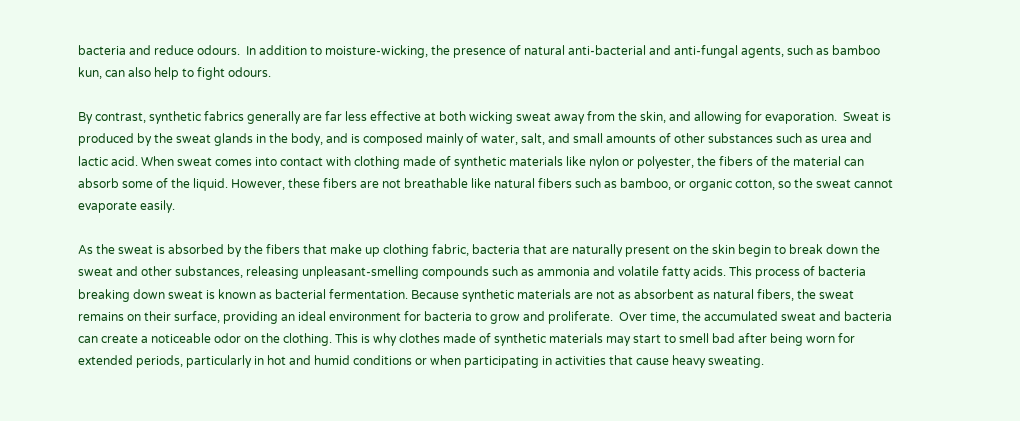bacteria and reduce odours.  In addition to moisture-wicking, the presence of natural anti-bacterial and anti-fungal agents, such as bamboo kun, can also help to fight odours.

By contrast, synthetic fabrics generally are far less effective at both wicking sweat away from the skin, and allowing for evaporation.  Sweat is produced by the sweat glands in the body, and is composed mainly of water, salt, and small amounts of other substances such as urea and lactic acid. When sweat comes into contact with clothing made of synthetic materials like nylon or polyester, the fibers of the material can absorb some of the liquid. However, these fibers are not breathable like natural fibers such as bamboo, or organic cotton, so the sweat cannot evaporate easily.

As the sweat is absorbed by the fibers that make up clothing fabric, bacteria that are naturally present on the skin begin to break down the sweat and other substances, releasing unpleasant-smelling compounds such as ammonia and volatile fatty acids. This process of bacteria breaking down sweat is known as bacterial fermentation. Because synthetic materials are not as absorbent as natural fibers, the sweat remains on their surface, providing an ideal environment for bacteria to grow and proliferate.  Over time, the accumulated sweat and bacteria can create a noticeable odor on the clothing. This is why clothes made of synthetic materials may start to smell bad after being worn for extended periods, particularly in hot and humid conditions or when participating in activities that cause heavy sweating.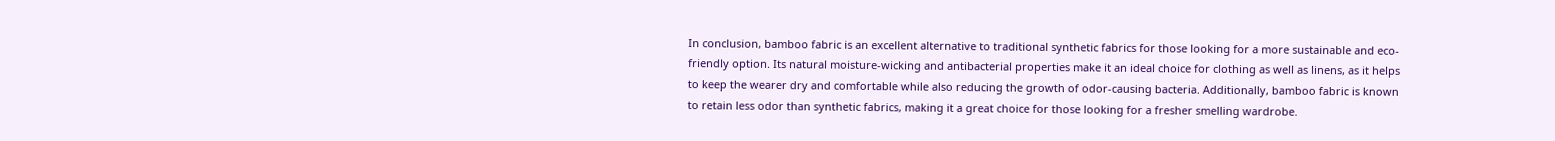In conclusion, bamboo fabric is an excellent alternative to traditional synthetic fabrics for those looking for a more sustainable and eco-friendly option. Its natural moisture-wicking and antibacterial properties make it an ideal choice for clothing as well as linens, as it helps to keep the wearer dry and comfortable while also reducing the growth of odor-causing bacteria. Additionally, bamboo fabric is known to retain less odor than synthetic fabrics, making it a great choice for those looking for a fresher smelling wardrobe.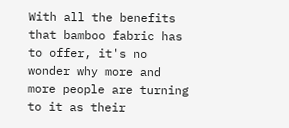With all the benefits that bamboo fabric has to offer, it's no wonder why more and more people are turning to it as their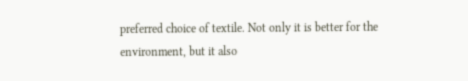preferred choice of textile. Not only it is better for the environment, but it also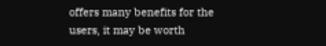offers many benefits for the users, it may be worth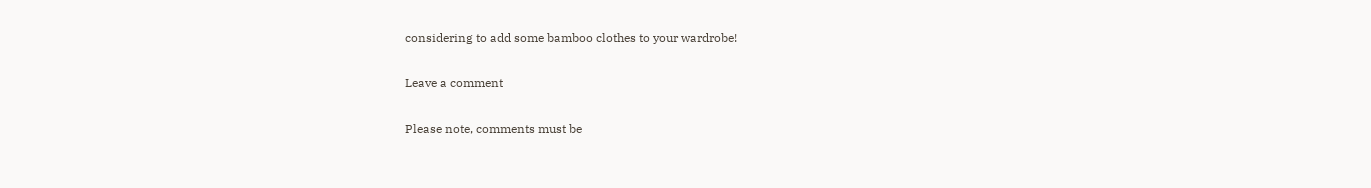considering to add some bamboo clothes to your wardrobe!

Leave a comment

Please note, comments must be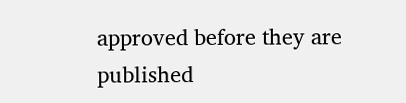approved before they are published